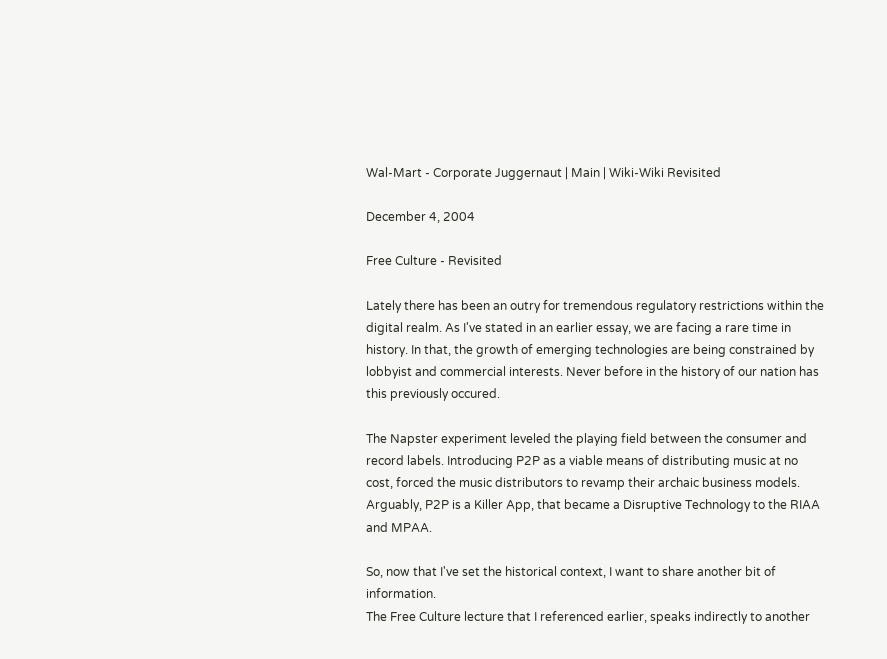Wal-Mart - Corporate Juggernaut | Main | Wiki-Wiki Revisited

December 4, 2004

Free Culture - Revisited

Lately there has been an outry for tremendous regulatory restrictions within the digital realm. As I've stated in an earlier essay, we are facing a rare time in history. In that, the growth of emerging technologies are being constrained by lobbyist and commercial interests. Never before in the history of our nation has this previously occured.

The Napster experiment leveled the playing field between the consumer and record labels. Introducing P2P as a viable means of distributing music at no cost, forced the music distributors to revamp their archaic business models. Arguably, P2P is a Killer App, that became a Disruptive Technology to the RIAA and MPAA.

So, now that I've set the historical context, I want to share another bit of information.
The Free Culture lecture that I referenced earlier, speaks indirectly to another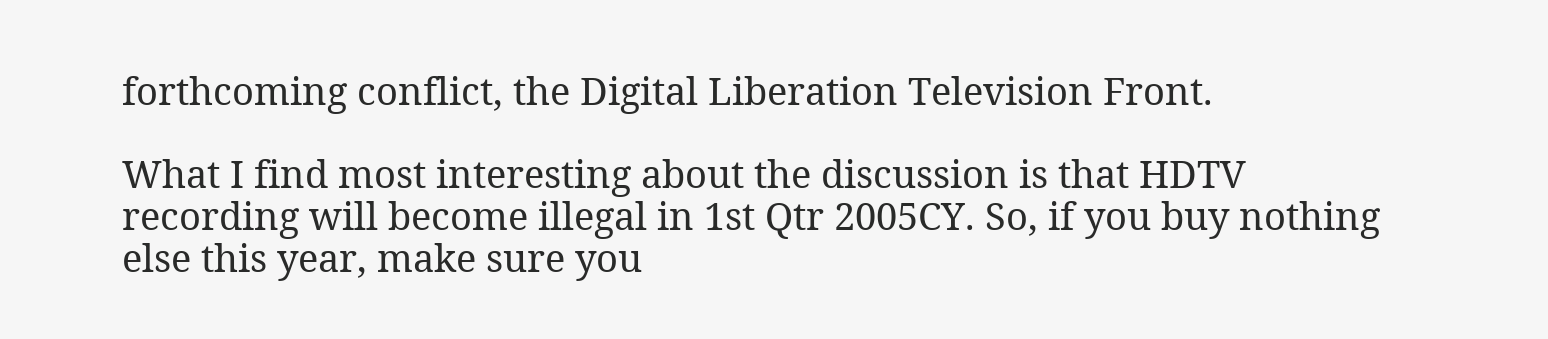forthcoming conflict, the Digital Liberation Television Front.

What I find most interesting about the discussion is that HDTV recording will become illegal in 1st Qtr 2005CY. So, if you buy nothing else this year, make sure you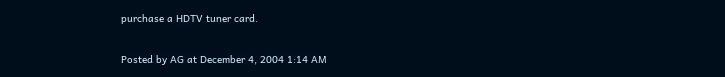purchase a HDTV tuner card.

Posted by AG at December 4, 2004 1:14 AM